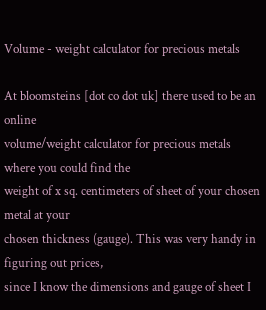Volume - weight calculator for precious metals

At bloomsteins [dot co dot uk] there used to be an online
volume/weight calculator for precious metals where you could find the
weight of x sq. centimeters of sheet of your chosen metal at your
chosen thickness (gauge). This was very handy in figuring out prices,
since I know the dimensions and gauge of sheet I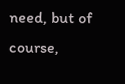need, but of course,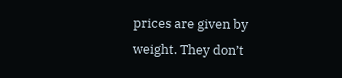prices are given by weight. They don’t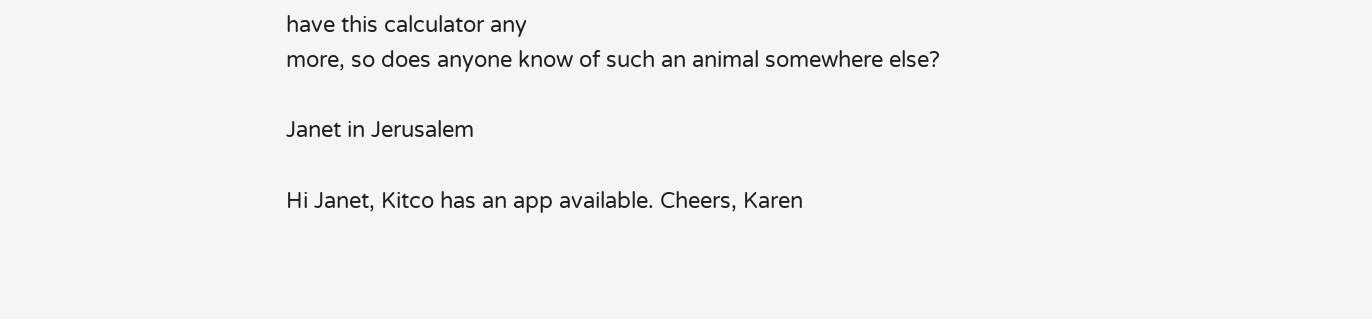have this calculator any
more, so does anyone know of such an animal somewhere else?

Janet in Jerusalem

Hi Janet, Kitco has an app available. Cheers, Karen